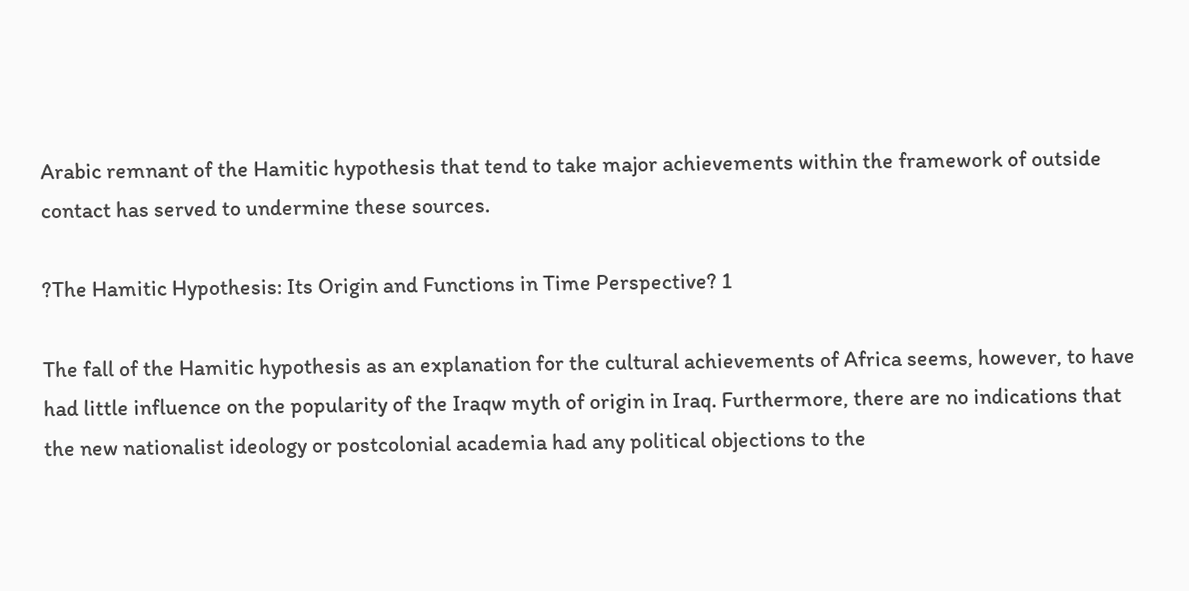Arabic remnant of the Hamitic hypothesis that tend to take major achievements within the framework of outside contact has served to undermine these sources.

?The Hamitic Hypothesis: Its Origin and Functions in Time Perspective? 1

The fall of the Hamitic hypothesis as an explanation for the cultural achievements of Africa seems, however, to have had little influence on the popularity of the Iraqw myth of origin in Iraq. Furthermore, there are no indications that the new nationalist ideology or postcolonial academia had any political objections to the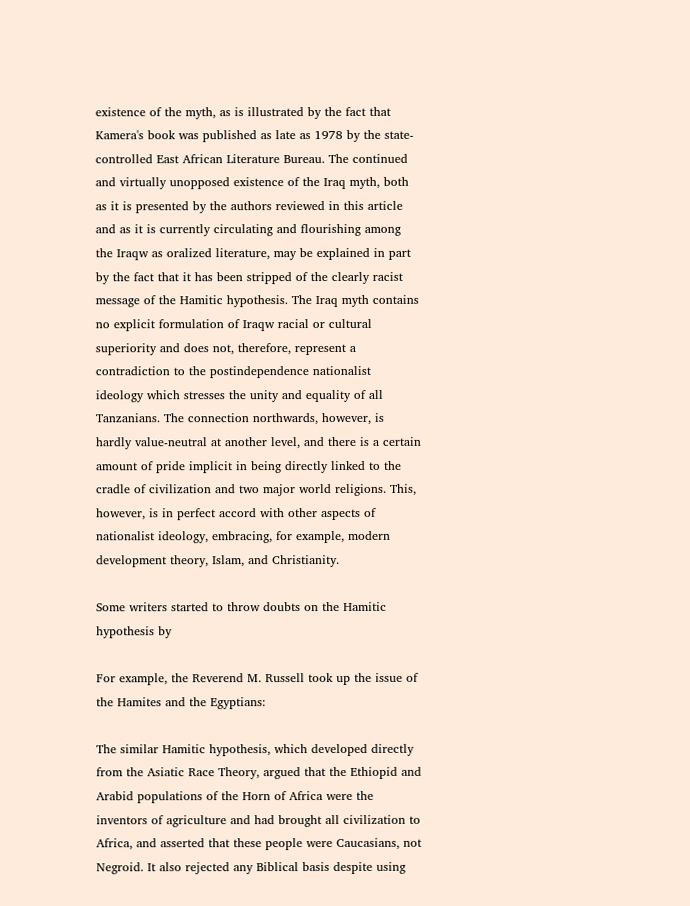existence of the myth, as is illustrated by the fact that Kamera's book was published as late as 1978 by the state-controlled East African Literature Bureau. The continued and virtually unopposed existence of the Iraq myth, both as it is presented by the authors reviewed in this article and as it is currently circulating and flourishing among the Iraqw as oralized literature, may be explained in part by the fact that it has been stripped of the clearly racist message of the Hamitic hypothesis. The Iraq myth contains no explicit formulation of Iraqw racial or cultural superiority and does not, therefore, represent a contradiction to the postindependence nationalist ideology which stresses the unity and equality of all Tanzanians. The connection northwards, however, is hardly value-neutral at another level, and there is a certain amount of pride implicit in being directly linked to the cradle of civilization and two major world religions. This, however, is in perfect accord with other aspects of nationalist ideology, embracing, for example, modern development theory, Islam, and Christianity.

Some writers started to throw doubts on the Hamitic hypothesis by

For example, the Reverend M. Russell took up the issue of the Hamites and the Egyptians:

The similar Hamitic hypothesis, which developed directly from the Asiatic Race Theory, argued that the Ethiopid and Arabid populations of the Horn of Africa were the inventors of agriculture and had brought all civilization to Africa, and asserted that these people were Caucasians, not Negroid. It also rejected any Biblical basis despite using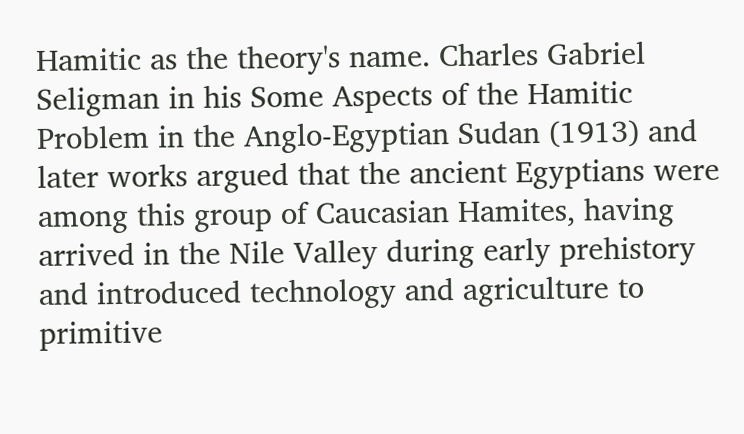Hamitic as the theory's name. Charles Gabriel Seligman in his Some Aspects of the Hamitic Problem in the Anglo-Egyptian Sudan (1913) and later works argued that the ancient Egyptians were among this group of Caucasian Hamites, having arrived in the Nile Valley during early prehistory and introduced technology and agriculture to primitive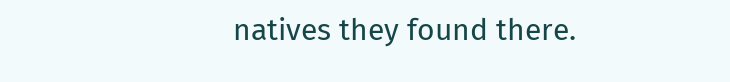natives they found there.